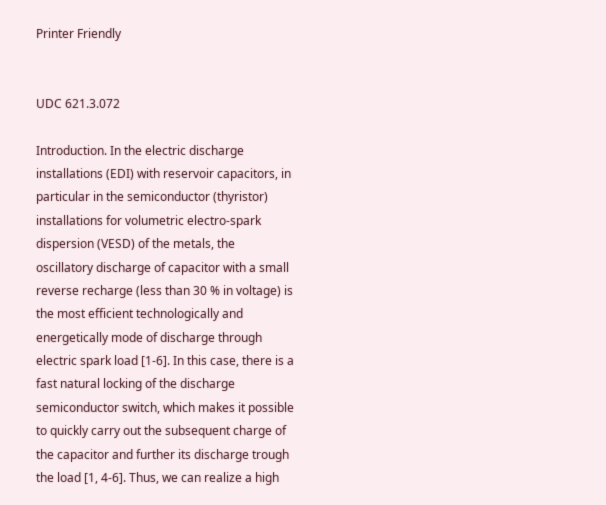Printer Friendly


UDC 621.3.072

Introduction. In the electric discharge installations (EDI) with reservoir capacitors, in particular in the semiconductor (thyristor) installations for volumetric electro-spark dispersion (VESD) of the metals, the oscillatory discharge of capacitor with a small reverse recharge (less than 30 % in voltage) is the most efficient technologically and energetically mode of discharge through electric spark load [1-6]. In this case, there is a fast natural locking of the discharge semiconductor switch, which makes it possible to quickly carry out the subsequent charge of the capacitor and further its discharge trough the load [1, 4-6]. Thus, we can realize a high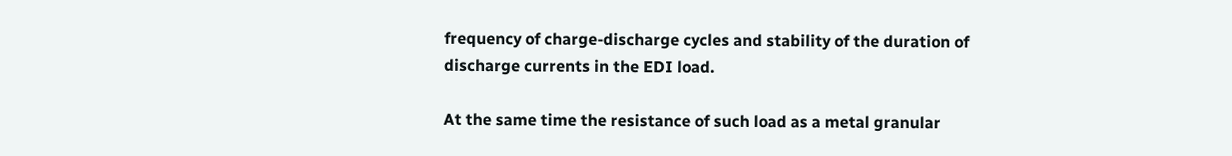frequency of charge-discharge cycles and stability of the duration of discharge currents in the EDI load.

At the same time the resistance of such load as a metal granular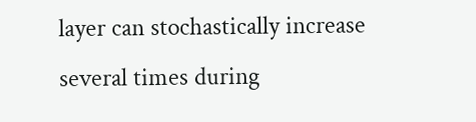layer can stochastically increase several times during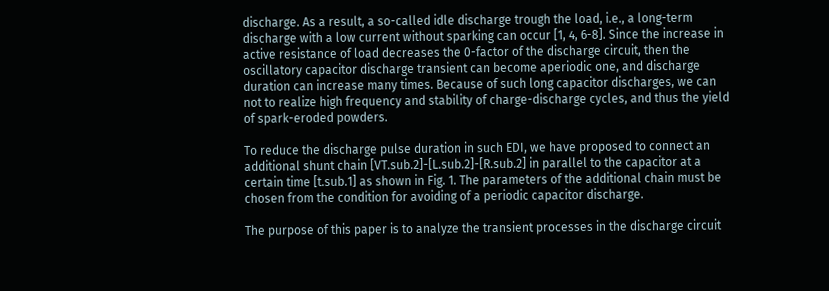discharge. As a result, a so-called idle discharge trough the load, i.e., a long-term discharge with a low current without sparking can occur [1, 4, 6-8]. Since the increase in active resistance of load decreases the 0-factor of the discharge circuit, then the oscillatory capacitor discharge transient can become aperiodic one, and discharge duration can increase many times. Because of such long capacitor discharges, we can not to realize high frequency and stability of charge-discharge cycles, and thus the yield of spark-eroded powders.

To reduce the discharge pulse duration in such EDI, we have proposed to connect an additional shunt chain [VT.sub.2]-[L.sub.2]-[R.sub.2] in parallel to the capacitor at a certain time [t.sub.1] as shown in Fig. 1. The parameters of the additional chain must be chosen from the condition for avoiding of a periodic capacitor discharge.

The purpose of this paper is to analyze the transient processes in the discharge circuit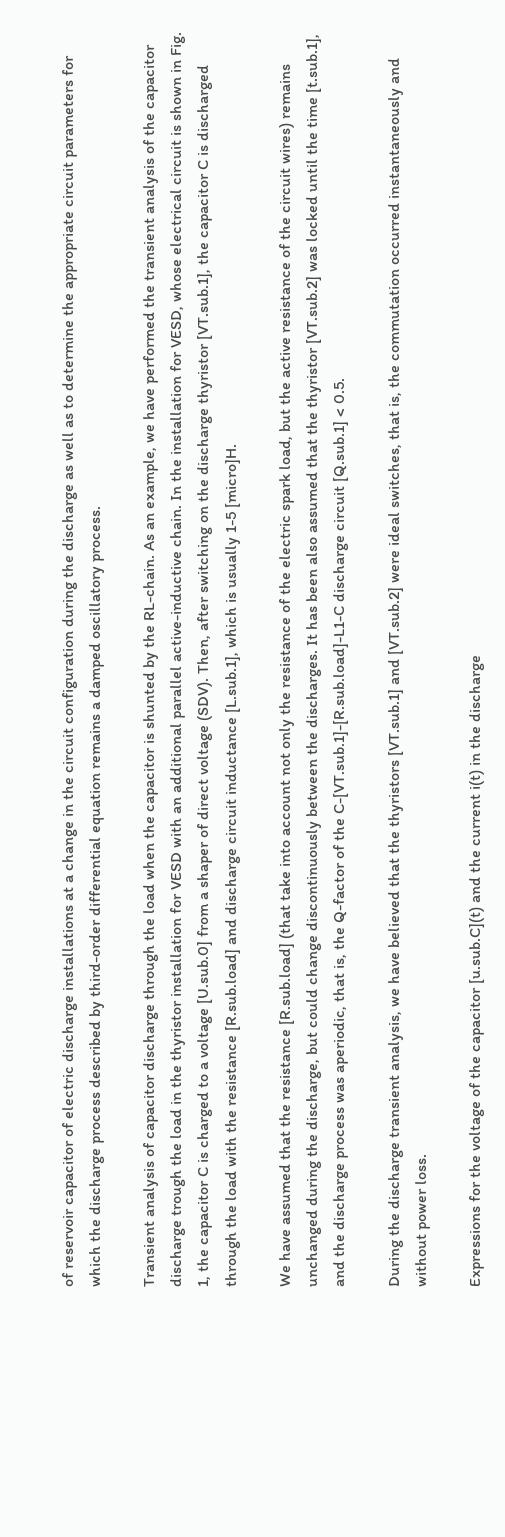of reservoir capacitor of electric discharge installations at a change in the circuit configuration during the discharge as well as to determine the appropriate circuit parameters for which the discharge process described by third-order differential equation remains a damped oscillatory process.

Transient analysis of capacitor discharge through the load when the capacitor is shunted by the RL-chain. As an example, we have performed the transient analysis of the capacitor discharge trough the load in the thyristor installation for VESD with an additional parallel active-inductive chain. In the installation for VESD, whose electrical circuit is shown in Fig. 1, the capacitor C is charged to a voltage [U.sub.0] from a shaper of direct voltage (SDV). Then, after switching on the discharge thyristor [VT.sub.1], the capacitor C is discharged through the load with the resistance [R.sub.load] and discharge circuit inductance [L.sub.1], which is usually 1-5 [micro]H.

We have assumed that the resistance [R.sub.load] (that take into account not only the resistance of the electric spark load, but the active resistance of the circuit wires) remains unchanged during the discharge, but could change discontinuously between the discharges. It has been also assumed that the thyristor [VT.sub.2] was locked until the time [t.sub.1], and the discharge process was aperiodic, that is, the Q-factor of the C-[VT.sub.1]-[R.sub.load]-L1-C discharge circuit [Q.sub.1] < 0.5.

During the discharge transient analysis, we have believed that the thyristors [VT.sub.1] and [VT.sub.2] were ideal switches, that is, the commutation occurred instantaneously and without power loss.

Expressions for the voltage of the capacitor [u.sub.C](t) and the current i(t) in the discharge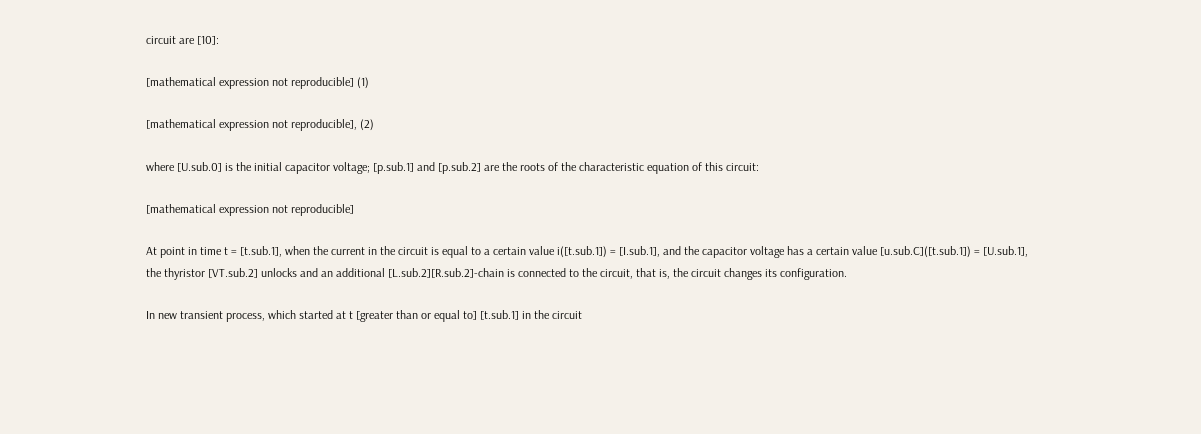circuit are [10]:

[mathematical expression not reproducible] (1)

[mathematical expression not reproducible], (2)

where [U.sub.0] is the initial capacitor voltage; [p.sub.1] and [p.sub.2] are the roots of the characteristic equation of this circuit:

[mathematical expression not reproducible]

At point in time t = [t.sub.1], when the current in the circuit is equal to a certain value i([t.sub.1]) = [I.sub.1], and the capacitor voltage has a certain value [u.sub.C]([t.sub.1]) = [U.sub.1], the thyristor [VT.sub.2] unlocks and an additional [L.sub.2][R.sub.2]-chain is connected to the circuit, that is, the circuit changes its configuration.

In new transient process, which started at t [greater than or equal to] [t.sub.1] in the circuit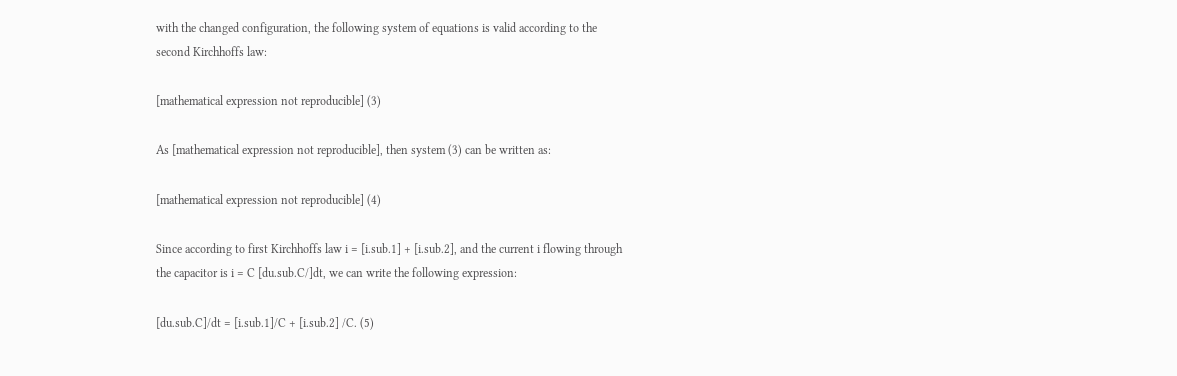with the changed configuration, the following system of equations is valid according to the second Kirchhoffs law:

[mathematical expression not reproducible] (3)

As [mathematical expression not reproducible], then system (3) can be written as:

[mathematical expression not reproducible] (4)

Since according to first Kirchhoffs law i = [i.sub.1] + [i.sub.2], and the current i flowing through the capacitor is i = C [du.sub.C/]dt, we can write the following expression:

[du.sub.C]/dt = [i.sub.1]/C + [i.sub.2] /C. (5)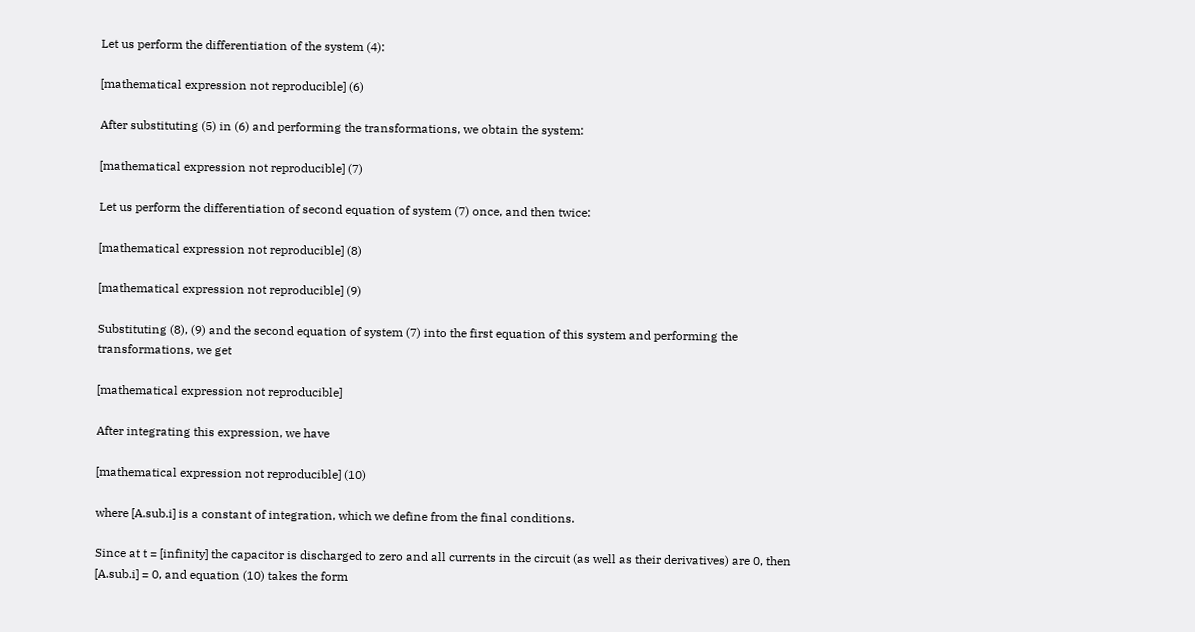Let us perform the differentiation of the system (4):

[mathematical expression not reproducible] (6)

After substituting (5) in (6) and performing the transformations, we obtain the system:

[mathematical expression not reproducible] (7)

Let us perform the differentiation of second equation of system (7) once, and then twice:

[mathematical expression not reproducible] (8)

[mathematical expression not reproducible] (9)

Substituting (8), (9) and the second equation of system (7) into the first equation of this system and performing the transformations, we get

[mathematical expression not reproducible]

After integrating this expression, we have

[mathematical expression not reproducible] (10)

where [A.sub.i] is a constant of integration, which we define from the final conditions.

Since at t = [infinity] the capacitor is discharged to zero and all currents in the circuit (as well as their derivatives) are 0, then [A.sub.i] = 0, and equation (10) takes the form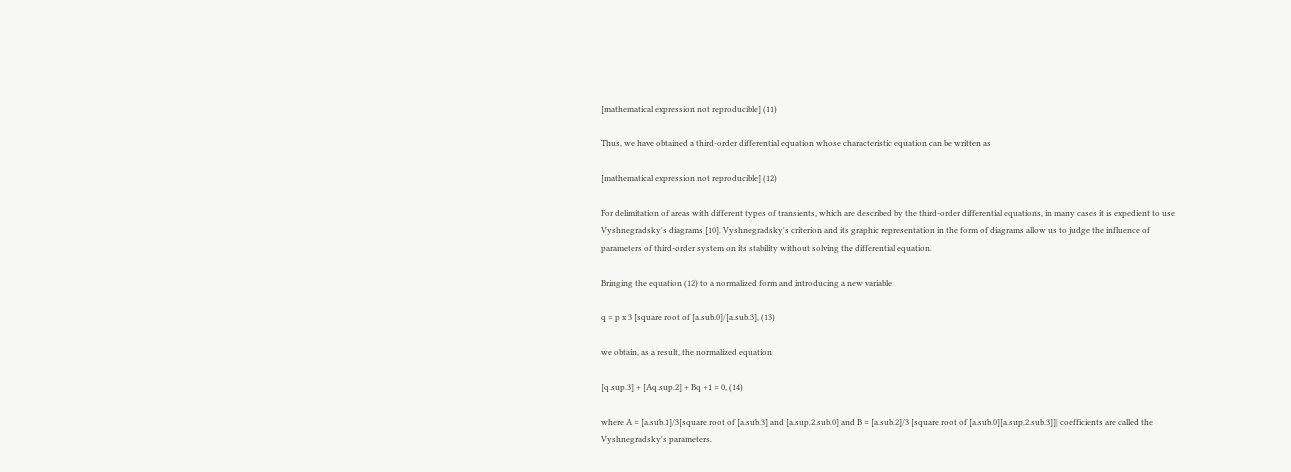[mathematical expression not reproducible] (11)

Thus, we have obtained a third-order differential equation whose characteristic equation can be written as

[mathematical expression not reproducible] (12)

For delimitation of areas with different types of transients, which are described by the third-order differential equations, in many cases it is expedient to use Vyshnegradsky's diagrams [10]. Vyshnegradsky's criterion and its graphic representation in the form of diagrams allow us to judge the influence of parameters of third-order system on its stability without solving the differential equation.

Bringing the equation (12) to a normalized form and introducing a new variable

q = p x 3 [square root of [a.sub.0]/[a.sub.3], (13)

we obtain, as a result, the normalized equation

[q.sup.3] + [Aq.sup.2] + Bq +1 = 0, (14)

where A = [a.sub.1]/3[square root of [a.sub.3] and [a.sup.2.sub.0] and B = [a.sub.2]/3 [square root of [a.sub.0][a.sup.2.sub.3]]| coefficients are called the Vyshnegradsky's parameters.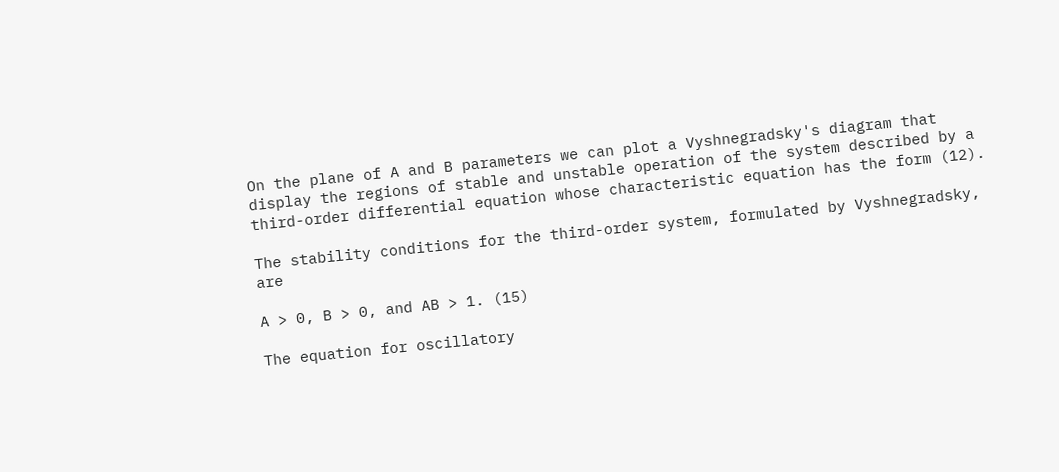On the plane of A and B parameters we can plot a Vyshnegradsky's diagram that display the regions of stable and unstable operation of the system described by a third-order differential equation whose characteristic equation has the form (12).

The stability conditions for the third-order system, formulated by Vyshnegradsky, are

A > 0, B > 0, and AB > 1. (15)

The equation for oscillatory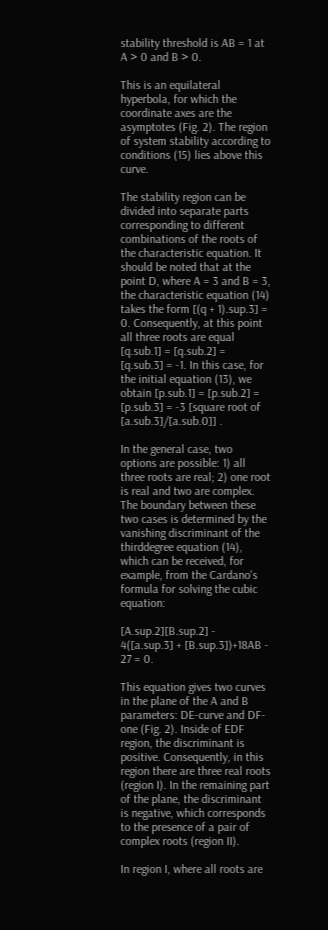stability threshold is AB = 1 at A > 0 and B > 0.

This is an equilateral hyperbola, for which the coordinate axes are the asymptotes (Fig. 2). The region of system stability according to conditions (15) lies above this curve.

The stability region can be divided into separate parts corresponding to different combinations of the roots of the characteristic equation. It should be noted that at the point D, where A = 3 and B = 3, the characteristic equation (14) takes the form [(q + 1).sup.3] = 0. Consequently, at this point all three roots are equal [q.sub.1] = [q.sub.2] = [q.sub.3] = -1. In this case, for the initial equation (13), we obtain [p.sub.1] = [p.sub.2] = [p.sub.3] = -3 [square root of [a.sub.3]/[a.sub.0]] .

In the general case, two options are possible: 1) all three roots are real; 2) one root is real and two are complex. The boundary between these two cases is determined by the vanishing discriminant of the thirddegree equation (14), which can be received, for example, from the Cardano's formula for solving the cubic equation:

[A.sup.2][B.sup.2] - 4([a.sup.3] + [B.sup.3])+18AB - 27 = 0.

This equation gives two curves in the plane of the A and B parameters: DE-curve and DF-one (Fig. 2). Inside of EDF region, the discriminant is positive. Consequently, in this region there are three real roots (region I). In the remaining part of the plane, the discriminant is negative, which corresponds to the presence of a pair of complex roots (region II).

In region I, where all roots are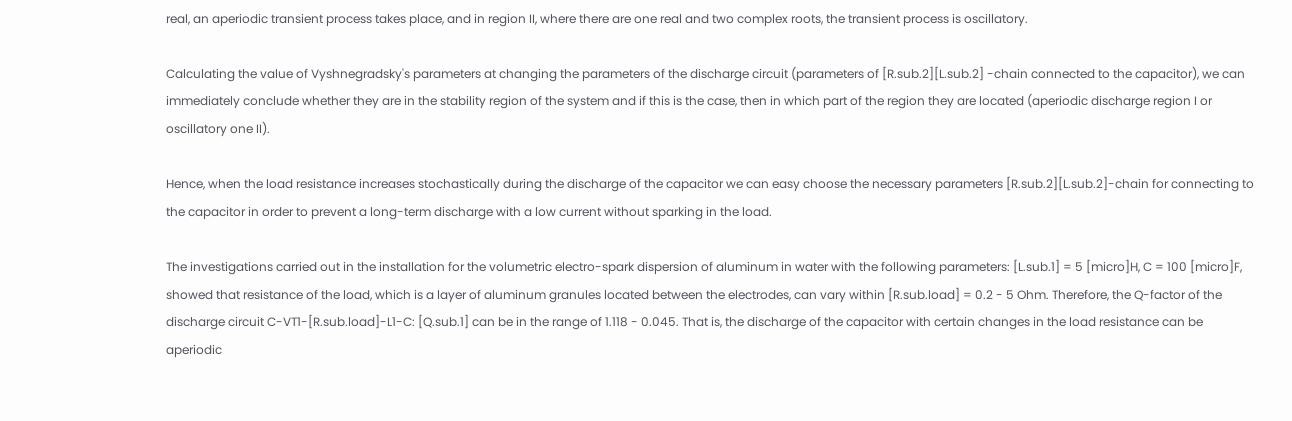real, an aperiodic transient process takes place, and in region II, where there are one real and two complex roots, the transient process is oscillatory.

Calculating the value of Vyshnegradsky's parameters at changing the parameters of the discharge circuit (parameters of [R.sub.2][L.sub.2] -chain connected to the capacitor), we can immediately conclude whether they are in the stability region of the system and if this is the case, then in which part of the region they are located (aperiodic discharge region I or oscillatory one II).

Hence, when the load resistance increases stochastically during the discharge of the capacitor we can easy choose the necessary parameters [R.sub.2][L.sub.2]-chain for connecting to the capacitor in order to prevent a long-term discharge with a low current without sparking in the load.

The investigations carried out in the installation for the volumetric electro-spark dispersion of aluminum in water with the following parameters: [L.sub.1] = 5 [micro]H, C = 100 [micro]F, showed that resistance of the load, which is a layer of aluminum granules located between the electrodes, can vary within [R.sub.load] = 0.2 - 5 Ohm. Therefore, the Q-factor of the discharge circuit C-VT1-[R.sub.load]-L1-C: [Q.sub.1] can be in the range of 1.118 - 0.045. That is, the discharge of the capacitor with certain changes in the load resistance can be aperiodic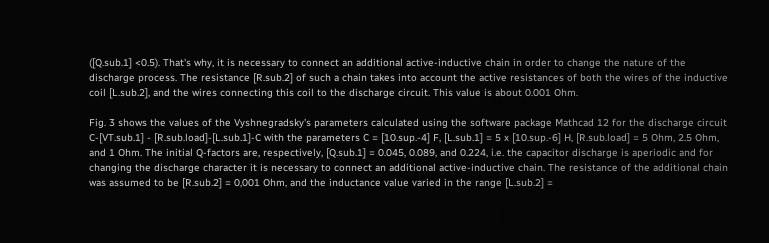([Q.sub.1] <0.5). That's why, it is necessary to connect an additional active-inductive chain in order to change the nature of the discharge process. The resistance [R.sub.2] of such a chain takes into account the active resistances of both the wires of the inductive coil [L.sub.2], and the wires connecting this coil to the discharge circuit. This value is about 0.001 Ohm.

Fig. 3 shows the values of the Vyshnegradsky's parameters calculated using the software package Mathcad 12 for the discharge circuit C-[VT.sub.1] - [R.sub.load]-[L.sub.1]-C with the parameters C = [10.sup.-4] F, [L.sub.1] = 5 x [10.sup.-6] H, [R.sub.load] = 5 Ohm, 2.5 Ohm, and 1 Ohm. The initial Q-factors are, respectively, [Q.sub.1] = 0.045, 0.089, and 0.224, i.e. the capacitor discharge is aperiodic and for changing the discharge character it is necessary to connect an additional active-inductive chain. The resistance of the additional chain was assumed to be [R.sub.2] = 0,001 Ohm, and the inductance value varied in the range [L.sub.2] =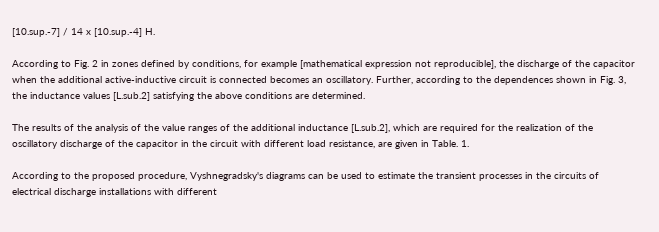[10.sup.-7] / 14 x [10.sup.-4] H.

According to Fig. 2 in zones defined by conditions, for example [mathematical expression not reproducible], the discharge of the capacitor when the additional active-inductive circuit is connected becomes an oscillatory. Further, according to the dependences shown in Fig. 3, the inductance values [L.sub.2] satisfying the above conditions are determined.

The results of the analysis of the value ranges of the additional inductance [L.sub.2], which are required for the realization of the oscillatory discharge of the capacitor in the circuit with different load resistance, are given in Table. 1.

According to the proposed procedure, Vyshnegradsky's diagrams can be used to estimate the transient processes in the circuits of electrical discharge installations with different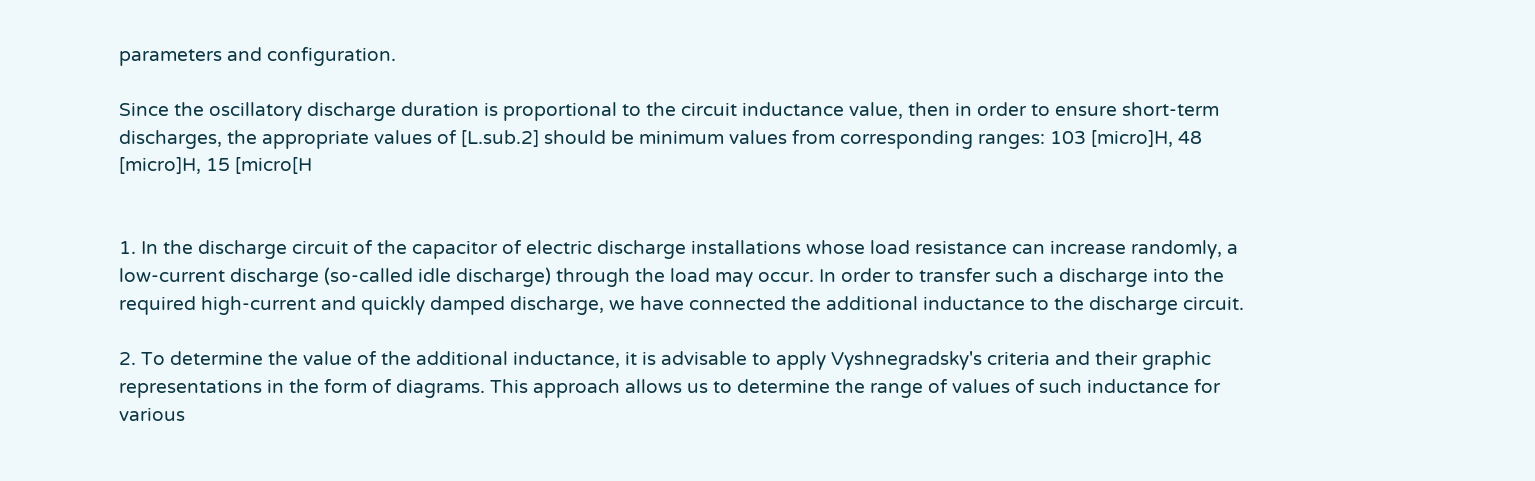parameters and configuration.

Since the oscillatory discharge duration is proportional to the circuit inductance value, then in order to ensure short-term discharges, the appropriate values of [L.sub.2] should be minimum values from corresponding ranges: 103 [micro]H, 48 [micro]H, 15 [micro[H


1. In the discharge circuit of the capacitor of electric discharge installations whose load resistance can increase randomly, a low-current discharge (so-called idle discharge) through the load may occur. In order to transfer such a discharge into the required high-current and quickly damped discharge, we have connected the additional inductance to the discharge circuit.

2. To determine the value of the additional inductance, it is advisable to apply Vyshnegradsky's criteria and their graphic representations in the form of diagrams. This approach allows us to determine the range of values of such inductance for various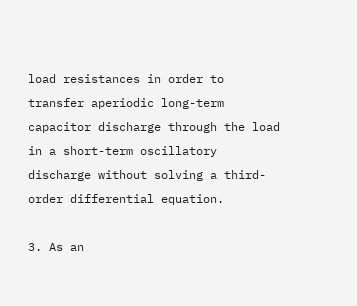load resistances in order to transfer aperiodic long-term capacitor discharge through the load in a short-term oscillatory discharge without solving a third-order differential equation.

3. As an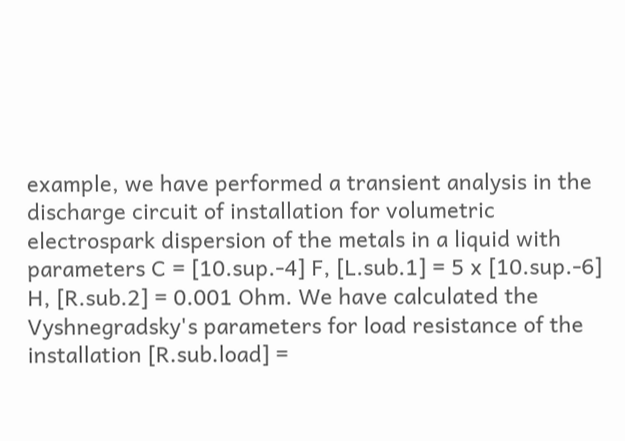example, we have performed a transient analysis in the discharge circuit of installation for volumetric electrospark dispersion of the metals in a liquid with parameters C = [10.sup.-4] F, [L.sub.1] = 5 x [10.sup.-6] H, [R.sub.2] = 0.001 Ohm. We have calculated the Vyshnegradsky's parameters for load resistance of the installation [R.sub.load] =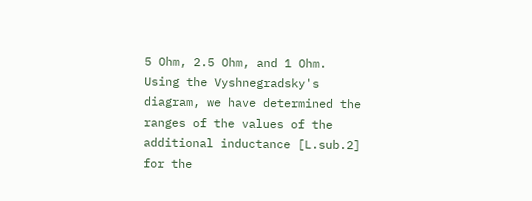5 Ohm, 2.5 Ohm, and 1 Ohm. Using the Vyshnegradsky's diagram, we have determined the ranges of the values of the additional inductance [L.sub.2] for the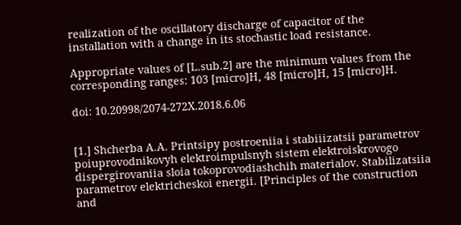realization of the oscillatory discharge of capacitor of the installation with a change in its stochastic load resistance.

Appropriate values of [L.sub.2] are the minimum values from the corresponding ranges: 103 [micro]H, 48 [micro]H, 15 [micro]H.

doi: 10.20998/2074-272X.2018.6.06


[1.] Shcherba A.A. Printsipy postroeniia i stabiiizatsii parametrov poiuprovodnikovyh elektroimpulsnyh sistem elektroiskrovogo dispergirovaniia sloia tokoprovodiashchih materialov. Stabilizatsiia parametrov elektricheskoi energii. [Principles of the construction and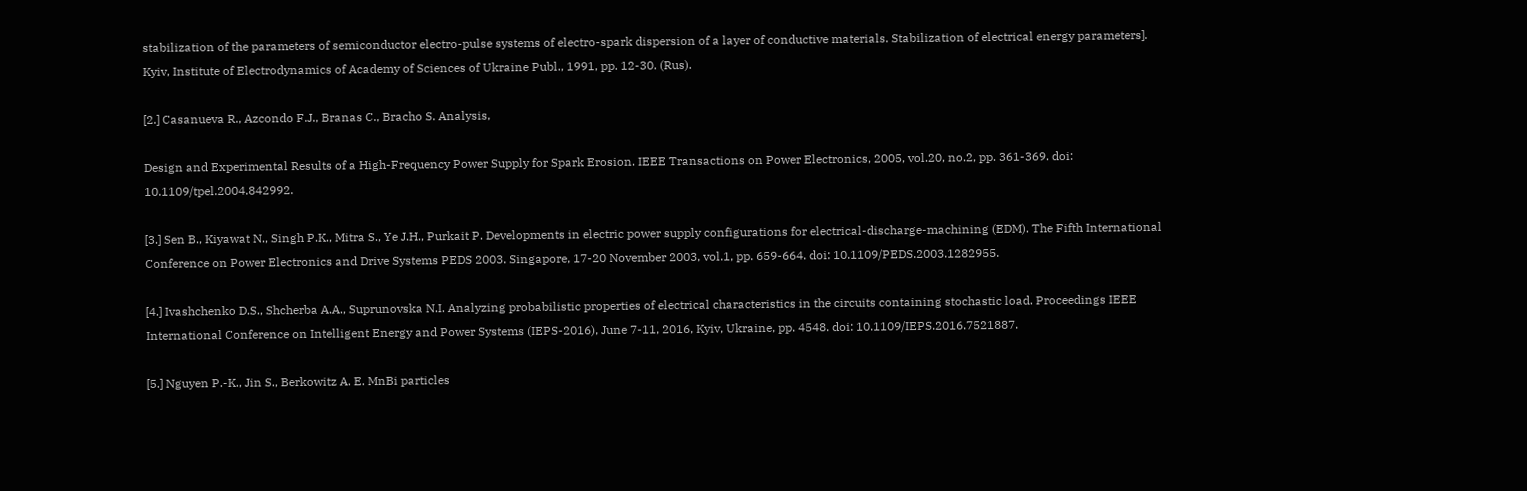stabilization of the parameters of semiconductor electro-pulse systems of electro-spark dispersion of a layer of conductive materials. Stabilization of electrical energy parameters]. Kyiv, Institute of Electrodynamics of Academy of Sciences of Ukraine Publ., 1991, pp. 12-30. (Rus).

[2.] Casanueva R., Azcondo F.J., Branas C., Bracho S. Analysis,

Design and Experimental Results of a High-Frequency Power Supply for Spark Erosion. IEEE Transactions on Power Electronics, 2005, vol.20, no.2, pp. 361-369. doi: 10.1109/tpel.2004.842992.

[3.] Sen B., Kiyawat N., Singh P.K., Mitra S., Ye J.H., Purkait P. Developments in electric power supply configurations for electrical-discharge-machining (EDM). The Fifth International Conference on Power Electronics and Drive Systems PEDS 2003. Singapore, 17-20 November 2003, vol.1, pp. 659-664. doi: 10.1109/PEDS.2003.1282955.

[4.] Ivashchenko D.S., Shcherba A.A., Suprunovska N.I. Analyzing probabilistic properties of electrical characteristics in the circuits containing stochastic load. Proceedings IEEE International Conference on Intelligent Energy and Power Systems (IEPS-2016), June 7-11, 2016, Kyiv, Ukraine, pp. 4548. doi: 10.1109/IEPS.2016.7521887.

[5.] Nguyen P.-K., Jin S., Berkowitz A. E. MnBi particles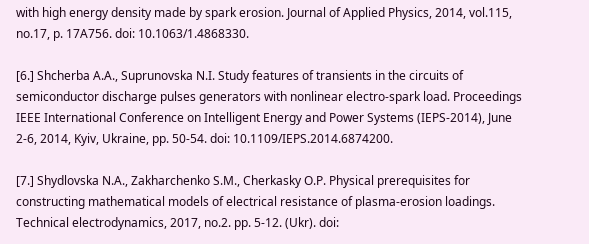with high energy density made by spark erosion. Journal of Applied Physics, 2014, vol.115, no.17, p. 17A756. doi: 10.1063/1.4868330.

[6.] Shcherba A.A., Suprunovska N.I. Study features of transients in the circuits of semiconductor discharge pulses generators with nonlinear electro-spark load. Proceedings IEEE International Conference on Intelligent Energy and Power Systems (IEPS-2014), June 2-6, 2014, Kyiv, Ukraine, pp. 50-54. doi: 10.1109/IEPS.2014.6874200.

[7.] Shydlovska N.A., Zakharchenko S.M., Cherkasky O.P. Physical prerequisites for constructing mathematical models of electrical resistance of plasma-erosion loadings. Technical electrodynamics, 2017, no.2. pp. 5-12. (Ukr). doi: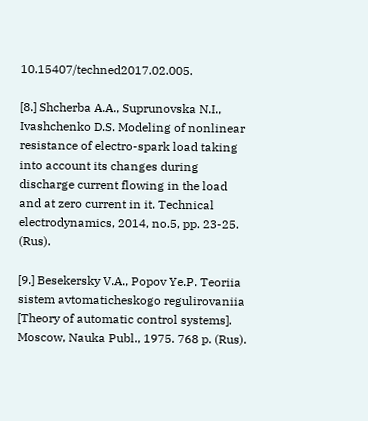10.15407/techned2017.02.005.

[8.] Shcherba A.A., Suprunovska N.I., Ivashchenko D.S. Modeling of nonlinear resistance of electro-spark load taking into account its changes during discharge current flowing in the load and at zero current in it. Technical electrodynamics, 2014, no.5, pp. 23-25. (Rus).

[9.] Besekersky V.A., Popov Ye.P. Teoriia sistem avtomaticheskogo regulirovaniia [Theory of automatic control systems]. Moscow, Nauka Publ., 1975. 768 p. (Rus).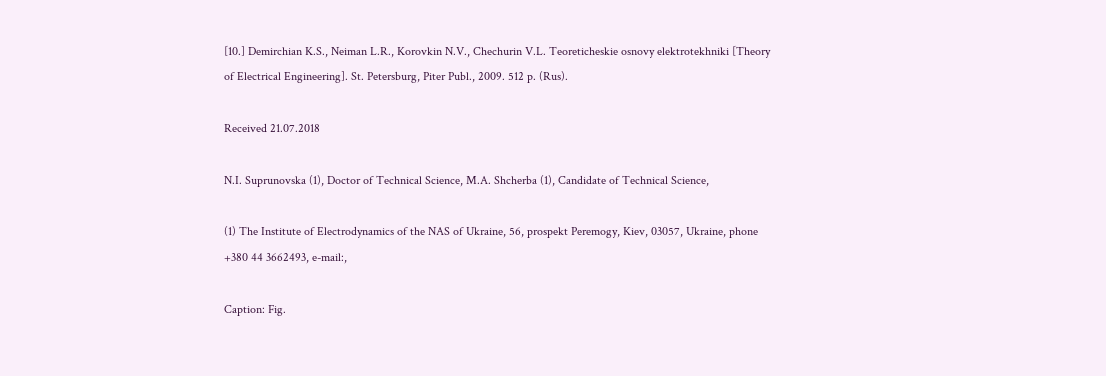[10.] Demirchian K.S., Neiman L.R., Korovkin N.V., Chechurin V.L. Teoreticheskie osnovy elektrotekhniki [Theory of Electrical Engineering]. St. Petersburg, Piter Publ., 2009. 512 p. (Rus).

Received 21.07.2018

N.I. Suprunovska (1), Doctor of Technical Science, M.A. Shcherba (1), Candidate of Technical Science,

(1) The Institute of Electrodynamics of the NAS of Ukraine, 56, prospekt Peremogy, Kiev, 03057, Ukraine, phone +380 44 3662493, e-mail:,

Caption: Fig.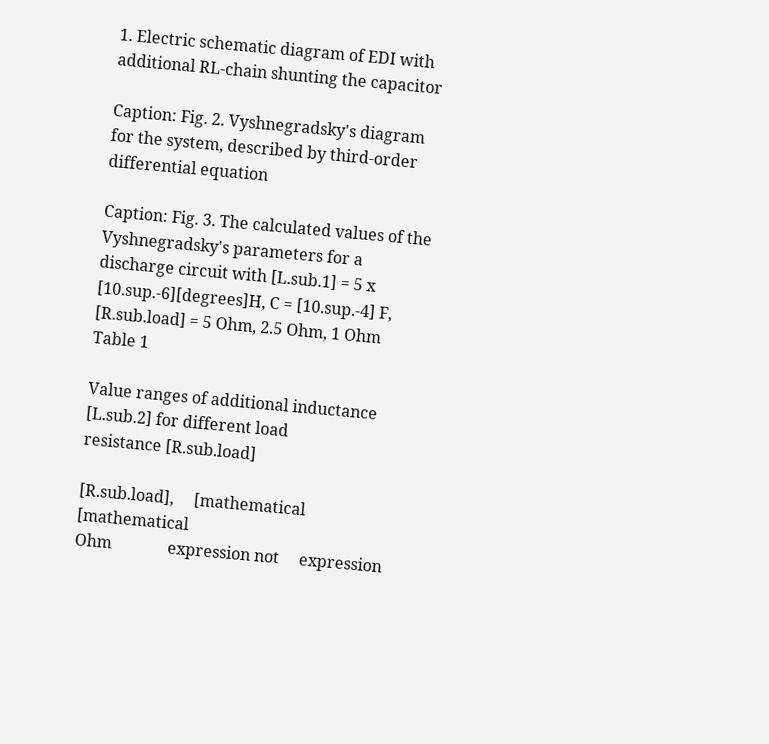1. Electric schematic diagram of EDI with additional RL-chain shunting the capacitor

Caption: Fig. 2. Vyshnegradsky's diagram for the system, described by third-order differential equation

Caption: Fig. 3. The calculated values of the Vyshnegradsky's parameters for a discharge circuit with [L.sub.1] = 5 x [10.sup.-6][degrees]H, C = [10.sup.-4] F, [R.sub.load] = 5 Ohm, 2.5 Ohm, 1 Ohm
Table 1

Value ranges of additional inductance [L.sub.2] for different load
resistance [R.sub.load]

[R.sub.load],     [mathematical      [mathematical
Ohm              expression not     expression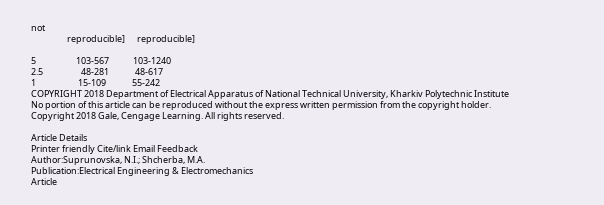not
                  reproducible]      reproducible]

5                    103-567            103-1240
2.5                   48-281             48-617
1                     15-109             55-242
COPYRIGHT 2018 Department of Electrical Apparatus of National Technical University, Kharkiv Polytechnic Institute
No portion of this article can be reproduced without the express written permission from the copyright holder.
Copyright 2018 Gale, Cengage Learning. All rights reserved.

Article Details
Printer friendly Cite/link Email Feedback
Author:Suprunovska, N.I.; Shcherba, M.A.
Publication:Electrical Engineering & Electromechanics
Article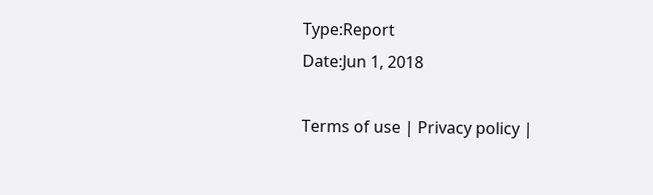Type:Report
Date:Jun 1, 2018

Terms of use | Privacy policy |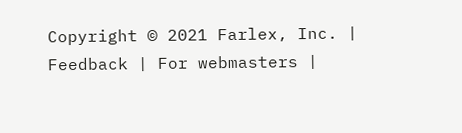Copyright © 2021 Farlex, Inc. | Feedback | For webmasters |